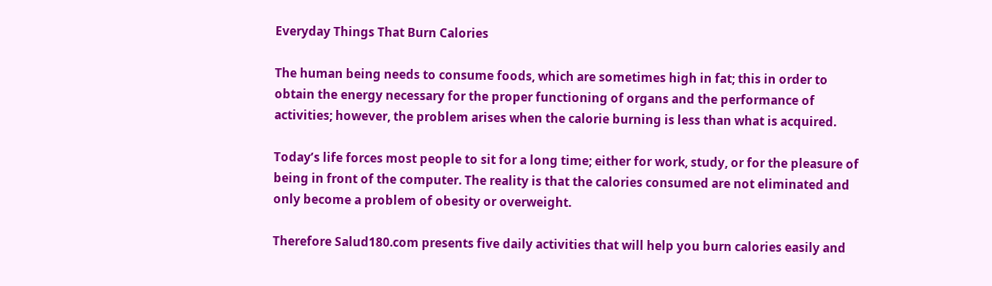Everyday Things That Burn Calories

The human being needs to consume foods, which are sometimes high in fat; this in order to obtain the energy necessary for the proper functioning of organs and the performance of activities; however, the problem arises when the calorie burning is less than what is acquired.

Today’s life forces most people to sit for a long time; either for work, study, or for the pleasure of being in front of the computer. The reality is that the calories consumed are not eliminated and only become a problem of obesity or overweight.

Therefore Salud180.com presents five daily activities that will help you burn calories easily and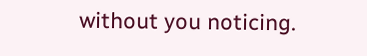without you noticing.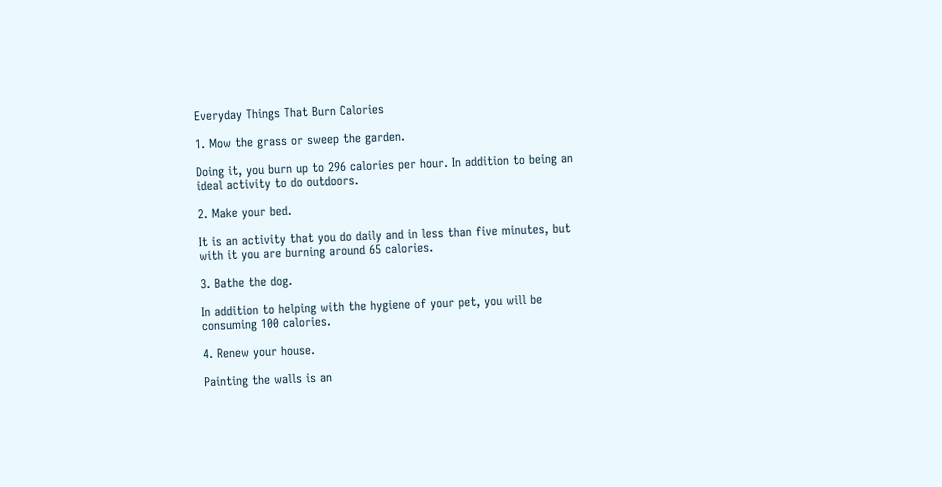Everyday Things That Burn Calories

1. Mow the grass or sweep the garden.

Doing it, you burn up to 296 calories per hour. In addition to being an ideal activity to do outdoors.

2. Make your bed.

It is an activity that you do daily and in less than five minutes, but with it you are burning around 65 calories.

3. Bathe the dog.

In addition to helping with the hygiene of your pet, you will be consuming 100 calories.

4. Renew your house.

Painting the walls is an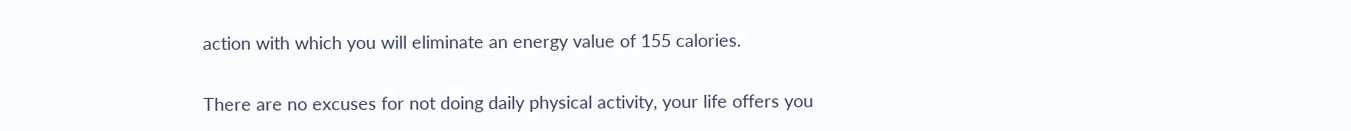action with which you will eliminate an energy value of 155 calories.

There are no excuses for not doing daily physical activity, your life offers you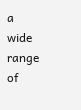a wide range of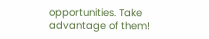opportunities. Take advantage of them!